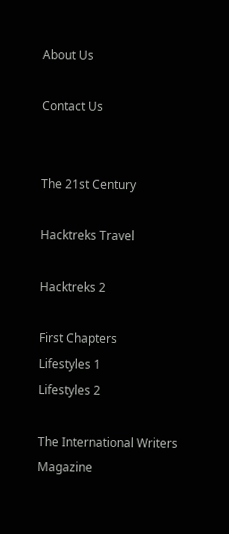About Us

Contact Us


The 21st Century

Hacktreks Travel

Hacktreks 2

First Chapters
Lifestyles 1
Lifestyles 2

The International Writers Magazine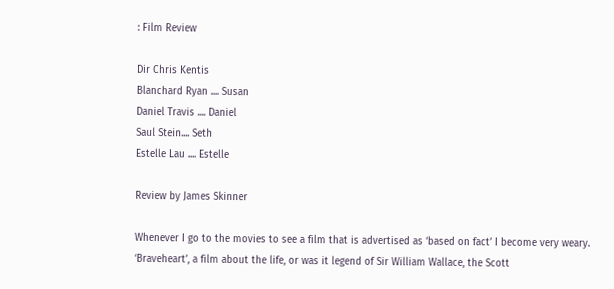: Film Review

Dir Chris Kentis
Blanchard Ryan .... Susan
Daniel Travis .... Daniel
Saul Stein.... Seth
Estelle Lau .... Estelle

Review by James Skinner

Whenever I go to the movies to see a film that is advertised as ‘based on fact’ I become very weary. ‘Braveheart’, a film about the life, or was it legend of Sir William Wallace, the Scott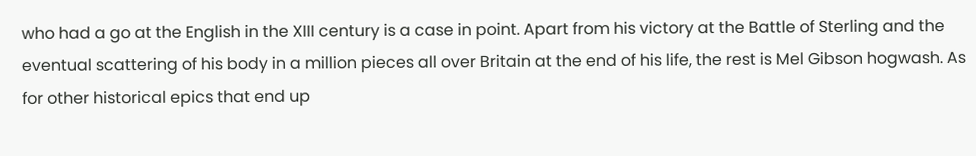who had a go at the English in the XIII century is a case in point. Apart from his victory at the Battle of Sterling and the eventual scattering of his body in a million pieces all over Britain at the end of his life, the rest is Mel Gibson hogwash. As for other historical epics that end up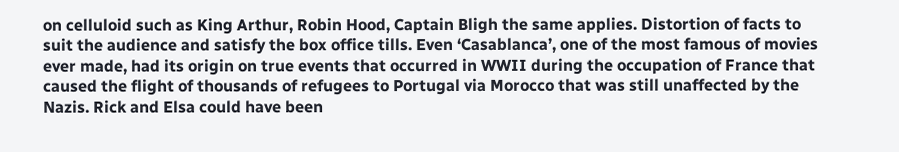on celluloid such as King Arthur, Robin Hood, Captain Bligh the same applies. Distortion of facts to suit the audience and satisfy the box office tills. Even ‘Casablanca’, one of the most famous of movies ever made, had its origin on true events that occurred in WWII during the occupation of France that caused the flight of thousands of refugees to Portugal via Morocco that was still unaffected by the Nazis. Rick and Elsa could have been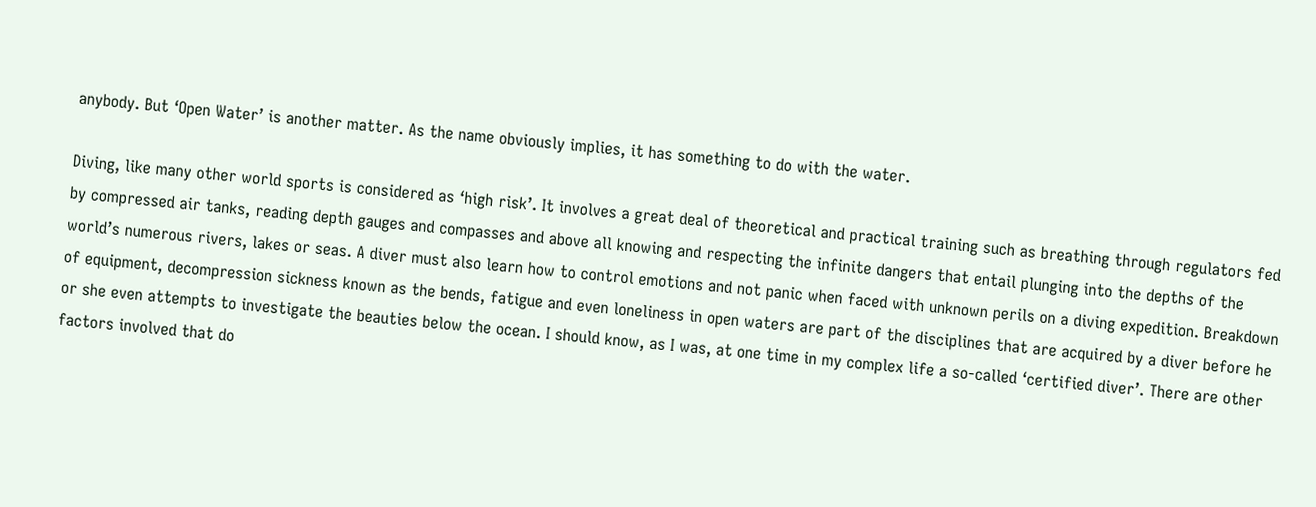anybody. But ‘Open Water’ is another matter. As the name obviously implies, it has something to do with the water.

Diving, like many other world sports is considered as ‘high risk’. It involves a great deal of theoretical and practical training such as breathing through regulators fed by compressed air tanks, reading depth gauges and compasses and above all knowing and respecting the infinite dangers that entail plunging into the depths of the world’s numerous rivers, lakes or seas. A diver must also learn how to control emotions and not panic when faced with unknown perils on a diving expedition. Breakdown of equipment, decompression sickness known as the bends, fatigue and even loneliness in open waters are part of the disciplines that are acquired by a diver before he or she even attempts to investigate the beauties below the ocean. I should know, as I was, at one time in my complex life a so-called ‘certified diver’. There are other factors involved that do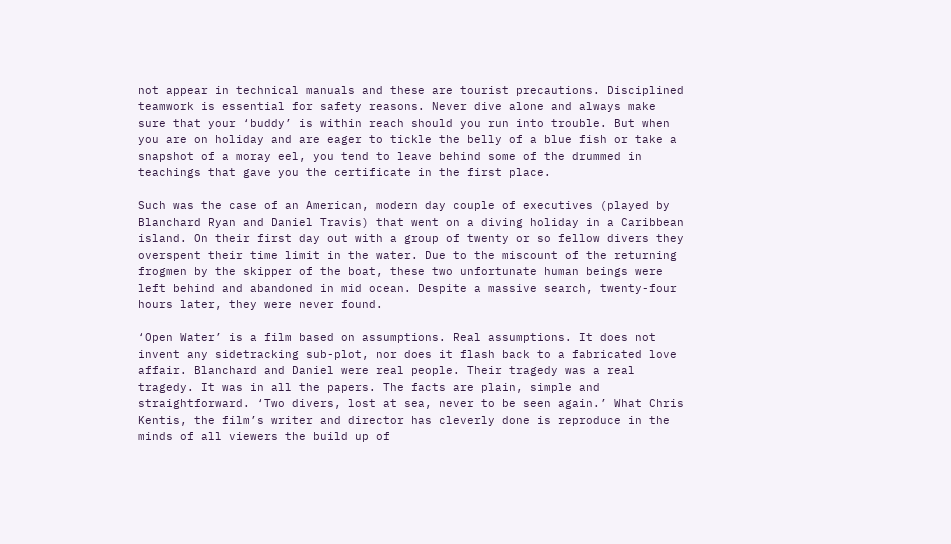not appear in technical manuals and these are tourist precautions. Disciplined teamwork is essential for safety reasons. Never dive alone and always make sure that your ‘buddy’ is within reach should you run into trouble. But when you are on holiday and are eager to tickle the belly of a blue fish or take a snapshot of a moray eel, you tend to leave behind some of the drummed in teachings that gave you the certificate in the first place.

Such was the case of an American, modern day couple of executives (played by Blanchard Ryan and Daniel Travis) that went on a diving holiday in a Caribbean island. On their first day out with a group of twenty or so fellow divers they overspent their time limit in the water. Due to the miscount of the returning frogmen by the skipper of the boat, these two unfortunate human beings were left behind and abandoned in mid ocean. Despite a massive search, twenty-four hours later, they were never found.

‘Open Water’ is a film based on assumptions. Real assumptions. It does not invent any sidetracking sub-plot, nor does it flash back to a fabricated love affair. Blanchard and Daniel were real people. Their tragedy was a real tragedy. It was in all the papers. The facts are plain, simple and straightforward. ‘Two divers, lost at sea, never to be seen again.’ What Chris Kentis, the film’s writer and director has cleverly done is reproduce in the minds of all viewers the build up of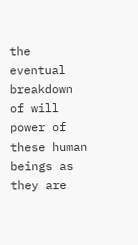the eventual breakdown of will power of these human beings as they are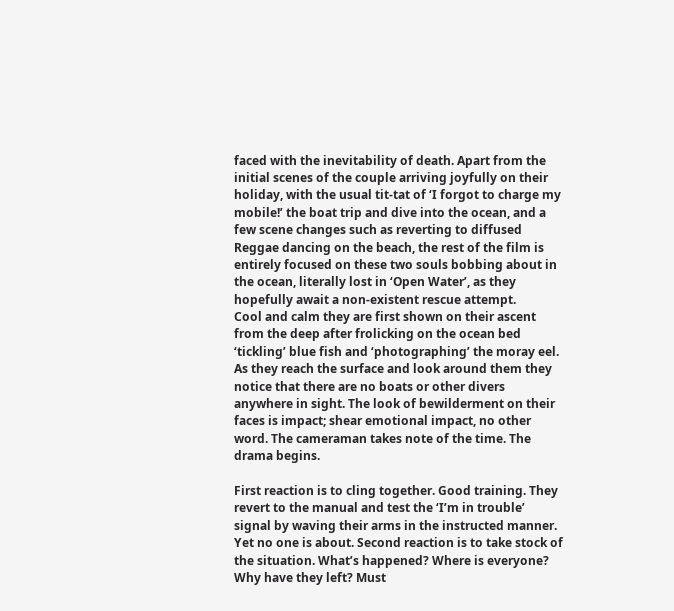faced with the inevitability of death. Apart from the initial scenes of the couple arriving joyfully on their holiday, with the usual tit-tat of ‘I forgot to charge my mobile!’ the boat trip and dive into the ocean, and a few scene changes such as reverting to diffused Reggae dancing on the beach, the rest of the film is entirely focused on these two souls bobbing about in the ocean, literally lost in ‘Open Water’, as they hopefully await a non-existent rescue attempt.
Cool and calm they are first shown on their ascent from the deep after frolicking on the ocean bed ‘tickling’ blue fish and ‘photographing’ the moray eel. As they reach the surface and look around them they notice that there are no boats or other divers anywhere in sight. The look of bewilderment on their faces is impact; shear emotional impact, no other word. The cameraman takes note of the time. The drama begins.

First reaction is to cling together. Good training. They revert to the manual and test the ‘I’m in trouble’ signal by waving their arms in the instructed manner. Yet no one is about. Second reaction is to take stock of the situation. What’s happened? Where is everyone? Why have they left? Must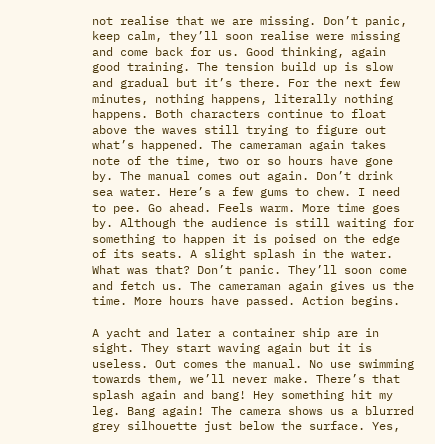not realise that we are missing. Don’t panic, keep calm, they’ll soon realise were missing and come back for us. Good thinking, again good training. The tension build up is slow and gradual but it’s there. For the next few minutes, nothing happens, literally nothing happens. Both characters continue to float above the waves still trying to figure out what’s happened. The cameraman again takes note of the time, two or so hours have gone by. The manual comes out again. Don’t drink sea water. Here’s a few gums to chew. I need to pee. Go ahead. Feels warm. More time goes by. Although the audience is still waiting for something to happen it is poised on the edge of its seats. A slight splash in the water. What was that? Don’t panic. They’ll soon come and fetch us. The cameraman again gives us the time. More hours have passed. Action begins.

A yacht and later a container ship are in sight. They start waving again but it is useless. Out comes the manual. No use swimming towards them, we’ll never make. There’s that splash again and bang! Hey something hit my leg. Bang again! The camera shows us a blurred grey silhouette just below the surface. Yes,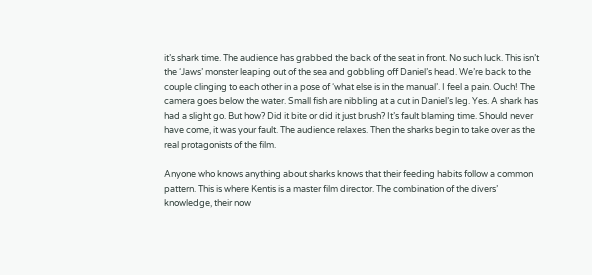it’s shark time. The audience has grabbed the back of the seat in front. No such luck. This isn’t the ‘Jaws’ monster leaping out of the sea and gobbling off Daniel’s head. We’re back to the couple clinging to each other in a pose of ‘what else is in the manual’. I feel a pain. Ouch! The camera goes below the water. Small fish are nibbling at a cut in Daniel’s leg. Yes. A shark has had a slight go. But how? Did it bite or did it just brush? It’s fault blaming time. Should never have come, it was your fault. The audience relaxes. Then the sharks begin to take over as the real protagonists of the film.

Anyone who knows anything about sharks knows that their feeding habits follow a common pattern. This is where Kentis is a master film director. The combination of the divers’ knowledge, their now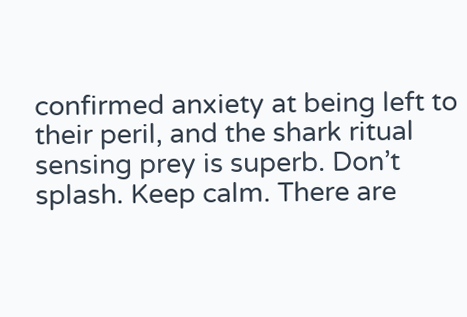confirmed anxiety at being left to their peril, and the shark ritual sensing prey is superb. Don’t splash. Keep calm. There are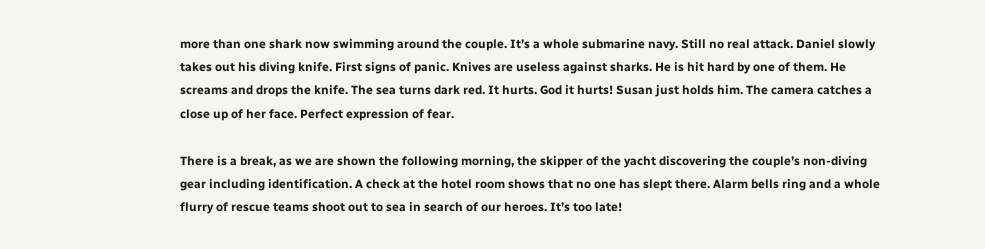more than one shark now swimming around the couple. It’s a whole submarine navy. Still no real attack. Daniel slowly takes out his diving knife. First signs of panic. Knives are useless against sharks. He is hit hard by one of them. He screams and drops the knife. The sea turns dark red. It hurts. God it hurts! Susan just holds him. The camera catches a close up of her face. Perfect expression of fear.

There is a break, as we are shown the following morning, the skipper of the yacht discovering the couple’s non-diving gear including identification. A check at the hotel room shows that no one has slept there. Alarm bells ring and a whole flurry of rescue teams shoot out to sea in search of our heroes. It’s too late!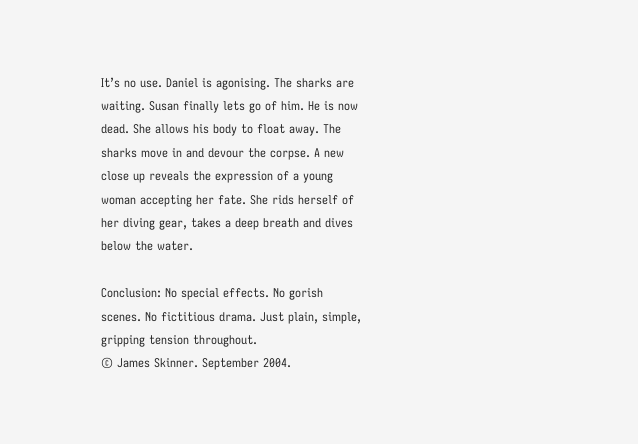It’s no use. Daniel is agonising. The sharks are waiting. Susan finally lets go of him. He is now dead. She allows his body to float away. The sharks move in and devour the corpse. A new close up reveals the expression of a young woman accepting her fate. She rids herself of her diving gear, takes a deep breath and dives below the water.

Conclusion: No special effects. No gorish scenes. No fictitious drama. Just plain, simple, gripping tension throughout.
© James Skinner. September 2004.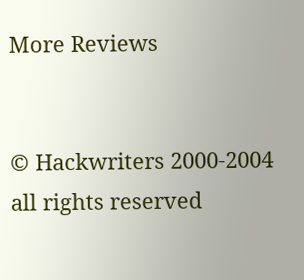More Reviews


© Hackwriters 2000-2004 all rights reserved